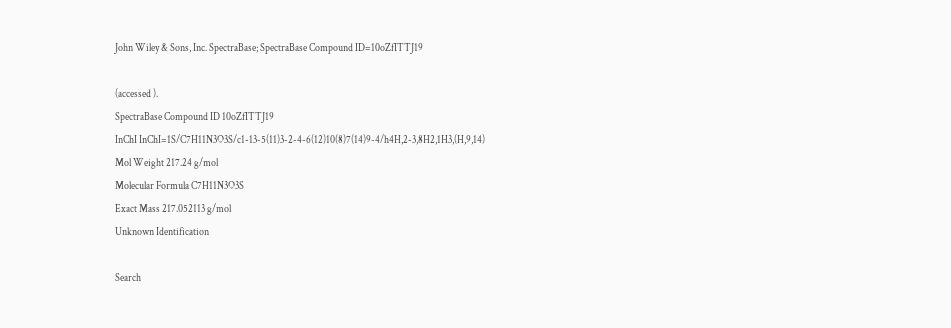John Wiley & Sons, Inc. SpectraBase; SpectraBase Compound ID=10oZfITTJ19

(accessed ).
SpectraBase Compound ID 10oZfITTJ19
InChI InChI=1S/C7H11N3O3S/c1-13-5(11)3-2-4-6(12)10(8)7(14)9-4/h4H,2-3,8H2,1H3,(H,9,14)
Mol Weight 217.24 g/mol
Molecular Formula C7H11N3O3S
Exact Mass 217.052113 g/mol
Unknown Identification

Search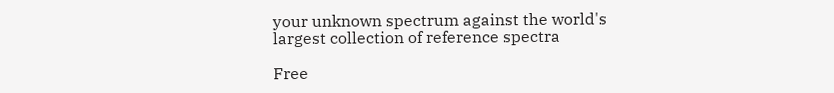your unknown spectrum against the world's largest collection of reference spectra

Free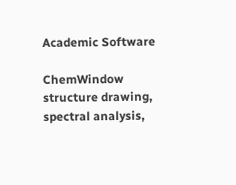Academic Software

ChemWindow structure drawing, spectral analysis,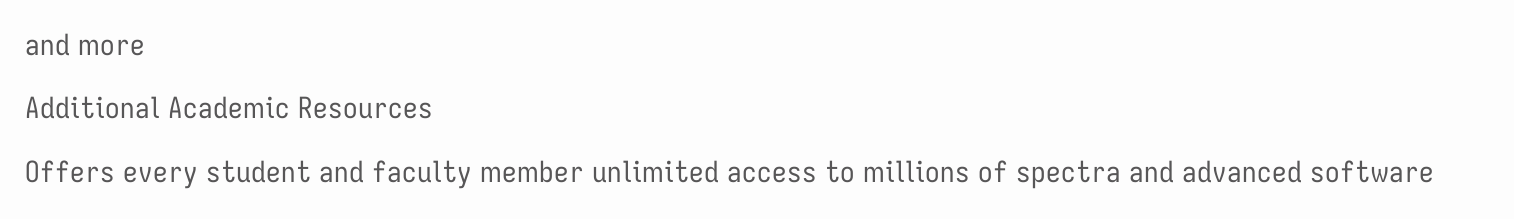and more

Additional Academic Resources

Offers every student and faculty member unlimited access to millions of spectra and advanced software